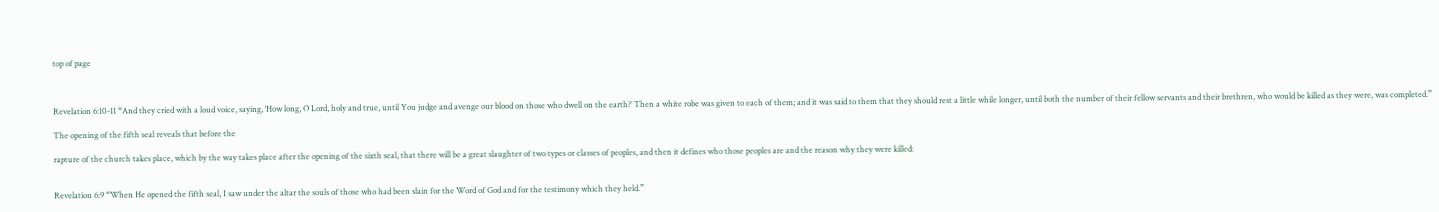top of page



Revelation 6:10-11 “And they cried with a loud voice, saying, ‘How long, O Lord, holy and true, until You judge and avenge our blood on those who dwell on the earth?’ Then a white robe was given to each of them; and it was said to them that they should rest a little while longer, until both the number of their fellow servants and their brethren, who would be killed as they were, was completed.”

The opening of the fifth seal reveals that before the

rapture of the church takes place, which by the way takes place after the opening of the sixth seal, that there will be a great slaughter of two types or classes of peoples, and then it defines who those peoples are and the reason why they were killed:


Revelation 6:9 “When He opened the fifth seal, I saw under the altar the souls of those who had been slain for the Word of God and for the testimony which they held.”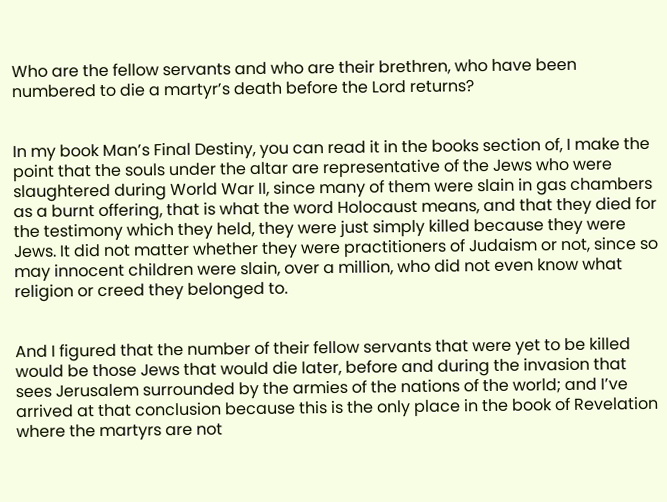Who are the fellow servants and who are their brethren, who have been numbered to die a martyr’s death before the Lord returns?


In my book Man’s Final Destiny, you can read it in the books section of, I make the point that the souls under the altar are representative of the Jews who were slaughtered during World War II, since many of them were slain in gas chambers as a burnt offering, that is what the word Holocaust means, and that they died for the testimony which they held, they were just simply killed because they were Jews. It did not matter whether they were practitioners of Judaism or not, since so may innocent children were slain, over a million, who did not even know what religion or creed they belonged to.


And I figured that the number of their fellow servants that were yet to be killed would be those Jews that would die later, before and during the invasion that sees Jerusalem surrounded by the armies of the nations of the world; and I’ve arrived at that conclusion because this is the only place in the book of Revelation where the martyrs are not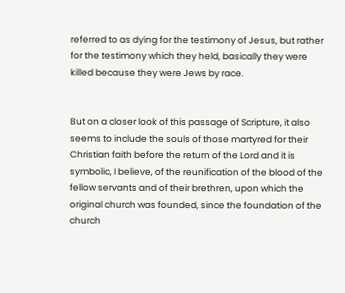referred to as dying for the testimony of Jesus, but rather for the testimony which they held, basically they were killed because they were Jews by race.


But on a closer look of this passage of Scripture, it also seems to include the souls of those martyred for their Christian faith before the return of the Lord and it is symbolic, I believe, of the reunification of the blood of the fellow servants and of their brethren, upon which the original church was founded, since the foundation of the church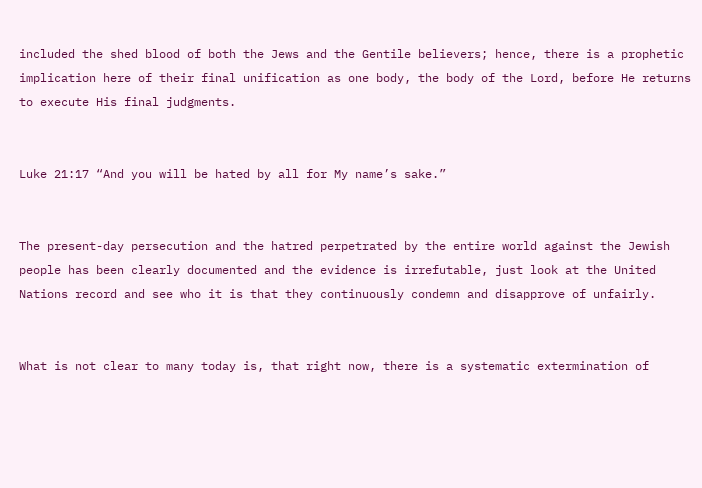included the shed blood of both the Jews and the Gentile believers; hence, there is a prophetic implication here of their final unification as one body, the body of the Lord, before He returns to execute His final judgments.


Luke 21:17 “And you will be hated by all for My name’s sake.”


The present-day persecution and the hatred perpetrated by the entire world against the Jewish people has been clearly documented and the evidence is irrefutable, just look at the United Nations record and see who it is that they continuously condemn and disapprove of unfairly.


What is not clear to many today is, that right now, there is a systematic extermination of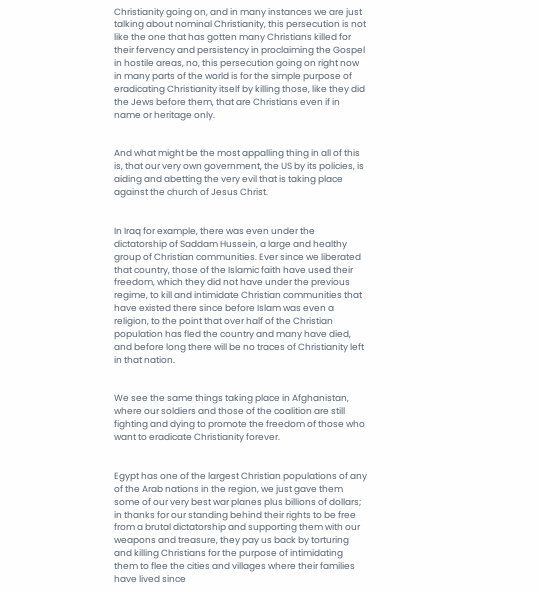Christianity going on, and in many instances we are just talking about nominal Christianity, this persecution is not like the one that has gotten many Christians killed for their fervency and persistency in proclaiming the Gospel in hostile areas, no, this persecution going on right now in many parts of the world is for the simple purpose of eradicating Christianity itself by killing those, like they did the Jews before them, that are Christians even if in name or heritage only.


And what might be the most appalling thing in all of this is, that our very own government, the US by its policies, is aiding and abetting the very evil that is taking place against the church of Jesus Christ.


In Iraq for example, there was even under the dictatorship of Saddam Hussein, a large and healthy group of Christian communities. Ever since we liberated that country, those of the Islamic faith have used their freedom, which they did not have under the previous regime, to kill and intimidate Christian communities that have existed there since before Islam was even a religion, to the point that over half of the Christian population has fled the country and many have died, and before long there will be no traces of Christianity left in that nation.


We see the same things taking place in Afghanistan, where our soldiers and those of the coalition are still fighting and dying to promote the freedom of those who want to eradicate Christianity forever.


Egypt has one of the largest Christian populations of any of the Arab nations in the region, we just gave them some of our very best war planes plus billions of dollars; in thanks for our standing behind their rights to be free from a brutal dictatorship and supporting them with our weapons and treasure, they pay us back by torturing and killing Christians for the purpose of intimidating them to flee the cities and villages where their families have lived since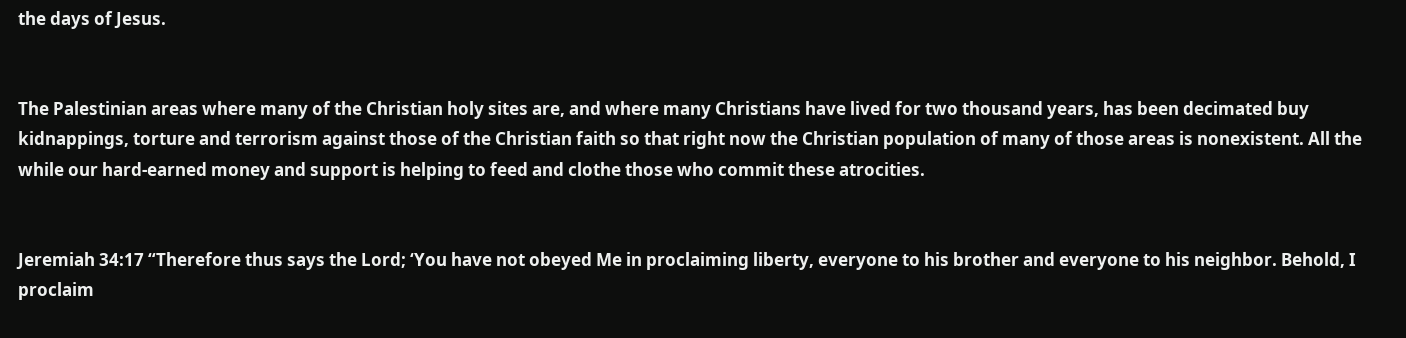the days of Jesus.


The Palestinian areas where many of the Christian holy sites are, and where many Christians have lived for two thousand years, has been decimated buy kidnappings, torture and terrorism against those of the Christian faith so that right now the Christian population of many of those areas is nonexistent. All the while our hard-earned money and support is helping to feed and clothe those who commit these atrocities.


Jeremiah 34:17 “Therefore thus says the Lord; ‘You have not obeyed Me in proclaiming liberty, everyone to his brother and everyone to his neighbor. Behold, I proclaim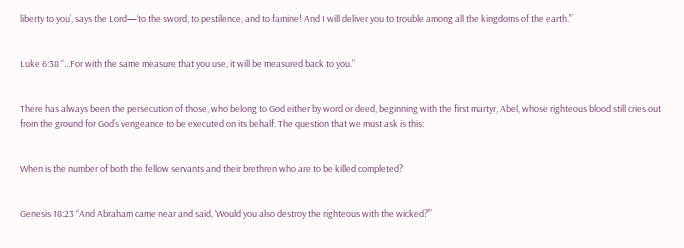liberty to you’, says the Lord—‘to the sword, to pestilence, and to famine! And I will deliver you to trouble among all the kingdoms of the earth.’”


Luke 6:38 “...For with the same measure that you use, it will be measured back to you.”


There has always been the persecution of those, who belong to God either by word or deed, beginning with the first martyr, Abel, whose righteous blood still cries out from the ground for God’s vengeance to be executed on its behalf. The question that we must ask is this:


When is the number of both the fellow servants and their brethren who are to be killed completed?


Genesis 18:23 “And Abraham came near and said, ‘Would you also destroy the righteous with the wicked?’”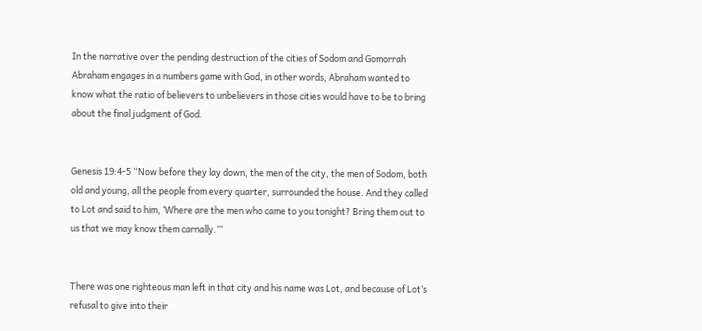In the narrative over the pending destruction of the cities of Sodom and Gomorrah Abraham engages in a numbers game with God, in other words, Abraham wanted to know what the ratio of believers to unbelievers in those cities would have to be to bring about the final judgment of God.


Genesis 19:4-5 “Now before they lay down, the men of the city, the men of Sodom, both old and young, all the people from every quarter, surrounded the house. And they called to Lot and said to him, ‘Where are the men who came to you tonight? Bring them out to us that we may know them carnally.’”


There was one righteous man left in that city and his name was Lot, and because of Lot’s refusal to give into their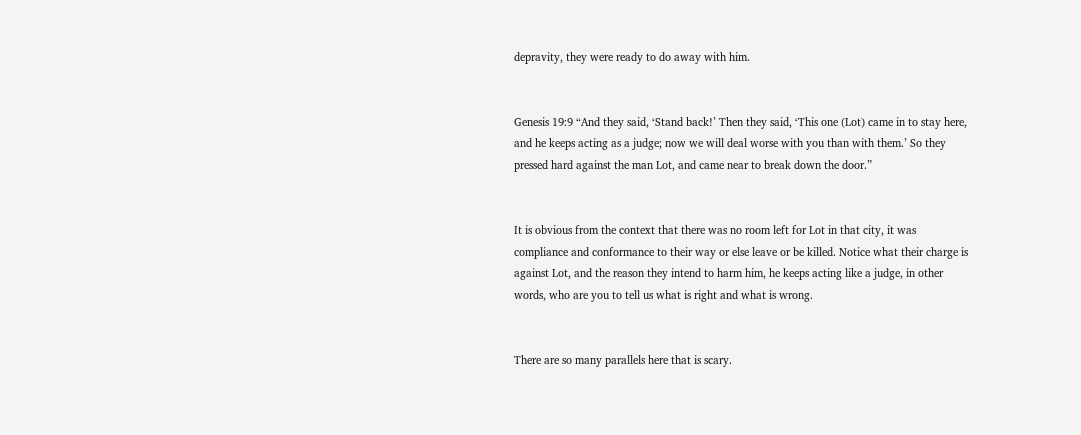depravity, they were ready to do away with him.


Genesis 19:9 “And they said, ‘Stand back!’ Then they said, ‘This one (Lot) came in to stay here, and he keeps acting as a judge; now we will deal worse with you than with them.’ So they pressed hard against the man Lot, and came near to break down the door.”


It is obvious from the context that there was no room left for Lot in that city, it was compliance and conformance to their way or else leave or be killed. Notice what their charge is against Lot, and the reason they intend to harm him, he keeps acting like a judge, in other words, who are you to tell us what is right and what is wrong.


There are so many parallels here that is scary.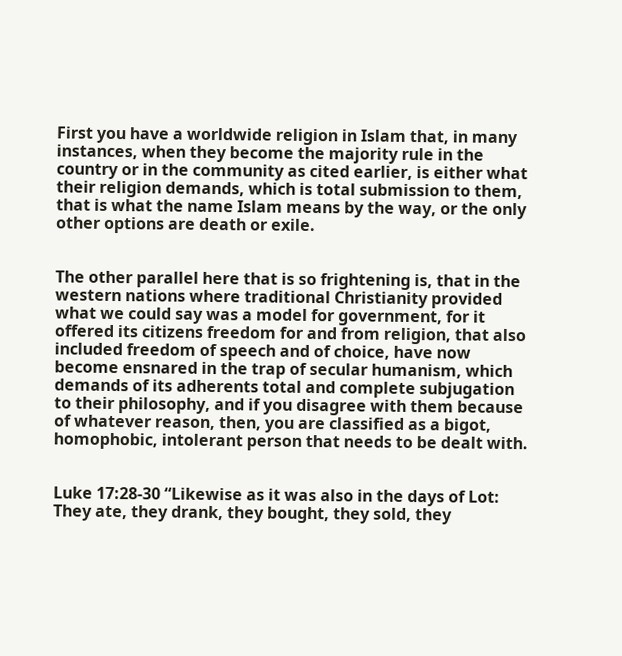First you have a worldwide religion in Islam that, in many instances, when they become the majority rule in the country or in the community as cited earlier, is either what their religion demands, which is total submission to them, that is what the name Islam means by the way, or the only other options are death or exile.


The other parallel here that is so frightening is, that in the western nations where traditional Christianity provided what we could say was a model for government, for it offered its citizens freedom for and from religion, that also included freedom of speech and of choice, have now become ensnared in the trap of secular humanism, which demands of its adherents total and complete subjugation to their philosophy, and if you disagree with them because of whatever reason, then, you are classified as a bigot, homophobic, intolerant person that needs to be dealt with.


Luke 17:28-30 “Likewise as it was also in the days of Lot: They ate, they drank, they bought, they sold, they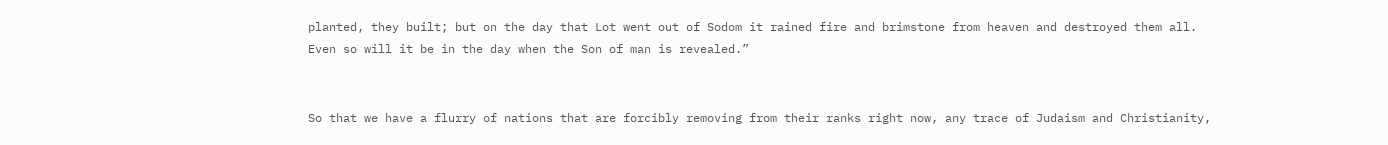planted, they built; but on the day that Lot went out of Sodom it rained fire and brimstone from heaven and destroyed them all. Even so will it be in the day when the Son of man is revealed.”


So that we have a flurry of nations that are forcibly removing from their ranks right now, any trace of Judaism and Christianity,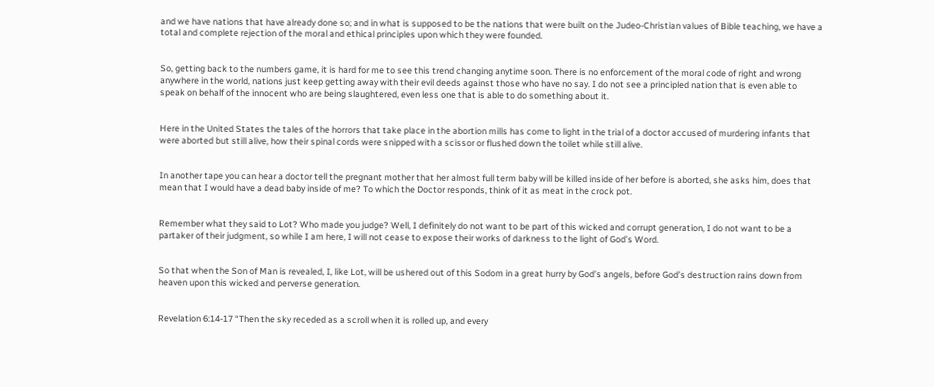and we have nations that have already done so; and in what is supposed to be the nations that were built on the Judeo-Christian values of Bible teaching, we have a total and complete rejection of the moral and ethical principles upon which they were founded.


So, getting back to the numbers game, it is hard for me to see this trend changing anytime soon. There is no enforcement of the moral code of right and wrong anywhere in the world, nations just keep getting away with their evil deeds against those who have no say. I do not see a principled nation that is even able to speak on behalf of the innocent who are being slaughtered, even less one that is able to do something about it.


Here in the United States the tales of the horrors that take place in the abortion mills has come to light in the trial of a doctor accused of murdering infants that were aborted but still alive, how their spinal cords were snipped with a scissor or flushed down the toilet while still alive.


In another tape you can hear a doctor tell the pregnant mother that her almost full term baby will be killed inside of her before is aborted, she asks him, does that mean that I would have a dead baby inside of me? To which the Doctor responds, think of it as meat in the crock pot.


Remember what they said to Lot? Who made you judge? Well, I definitely do not want to be part of this wicked and corrupt generation, I do not want to be a partaker of their judgment, so while I am here, I will not cease to expose their works of darkness to the light of God’s Word.


So that when the Son of Man is revealed, I, like Lot, will be ushered out of this Sodom in a great hurry by God’s angels, before God’s destruction rains down from heaven upon this wicked and perverse generation.


Revelation 6:14-17 “Then the sky receded as a scroll when it is rolled up, and every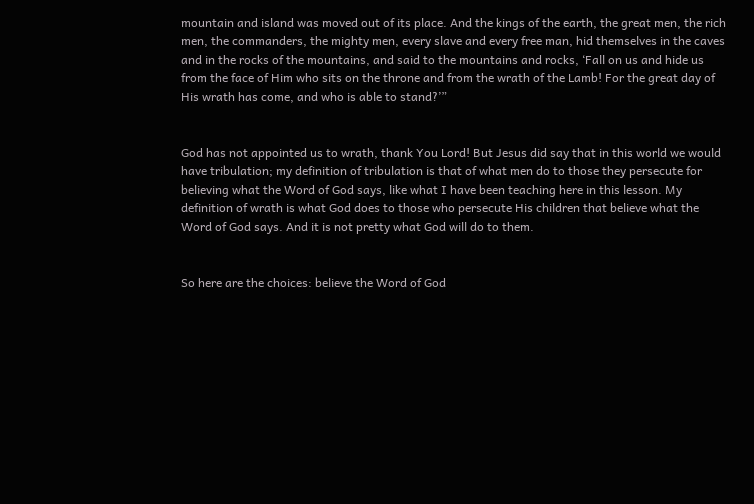mountain and island was moved out of its place. And the kings of the earth, the great men, the rich men, the commanders, the mighty men, every slave and every free man, hid themselves in the caves and in the rocks of the mountains, and said to the mountains and rocks, ‘Fall on us and hide us from the face of Him who sits on the throne and from the wrath of the Lamb! For the great day of His wrath has come, and who is able to stand?’”


God has not appointed us to wrath, thank You Lord! But Jesus did say that in this world we would have tribulation; my definition of tribulation is that of what men do to those they persecute for believing what the Word of God says, like what I have been teaching here in this lesson. My definition of wrath is what God does to those who persecute His children that believe what the Word of God says. And it is not pretty what God will do to them.


So here are the choices: believe the Word of God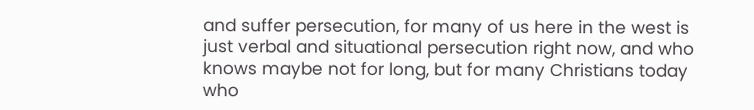and suffer persecution, for many of us here in the west is just verbal and situational persecution right now, and who knows maybe not for long, but for many Christians today who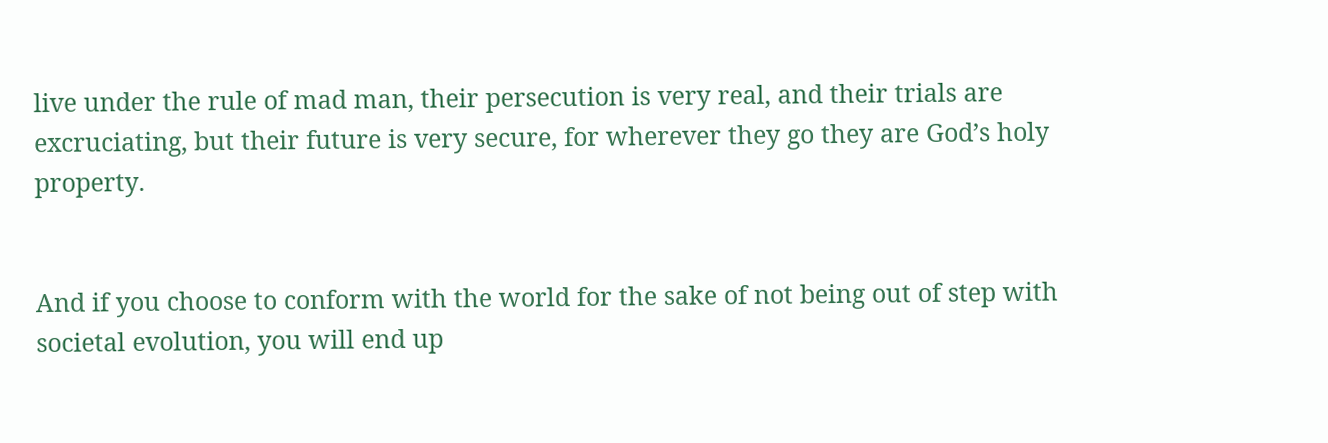live under the rule of mad man, their persecution is very real, and their trials are excruciating, but their future is very secure, for wherever they go they are God’s holy property.


And if you choose to conform with the world for the sake of not being out of step with societal evolution, you will end up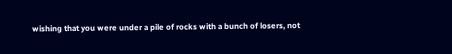wishing that you were under a pile of rocks with a bunch of losers, not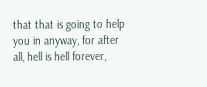that that is going to help you in anyway, for after all, hell is hell forever,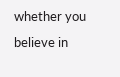whether you believe in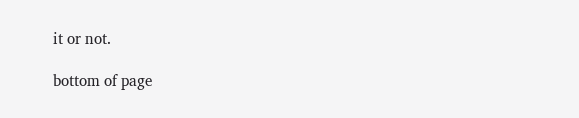it or not.

bottom of page